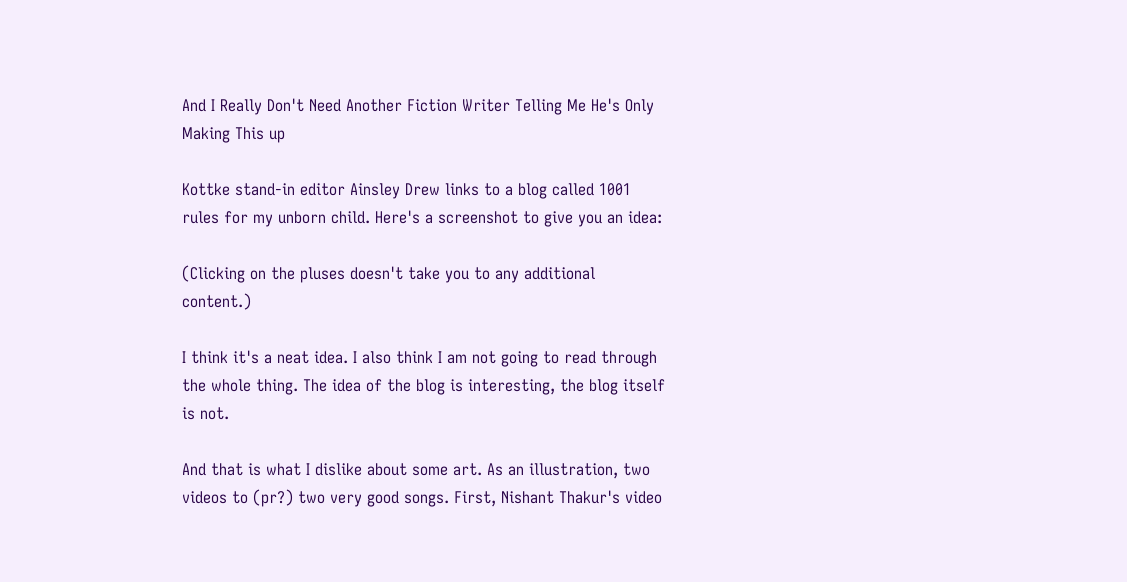And I Really Don't Need Another Fiction Writer Telling Me He's Only Making This up

Kottke stand-in editor Ainsley Drew links to a blog called 1001 rules for my unborn child. Here's a screenshot to give you an idea:

(Clicking on the pluses doesn't take you to any additional content.)

I think it's a neat idea. I also think I am not going to read through the whole thing. The idea of the blog is interesting, the blog itself is not.

And that is what I dislike about some art. As an illustration, two videos to (pr?) two very good songs. First, Nishant Thakur's video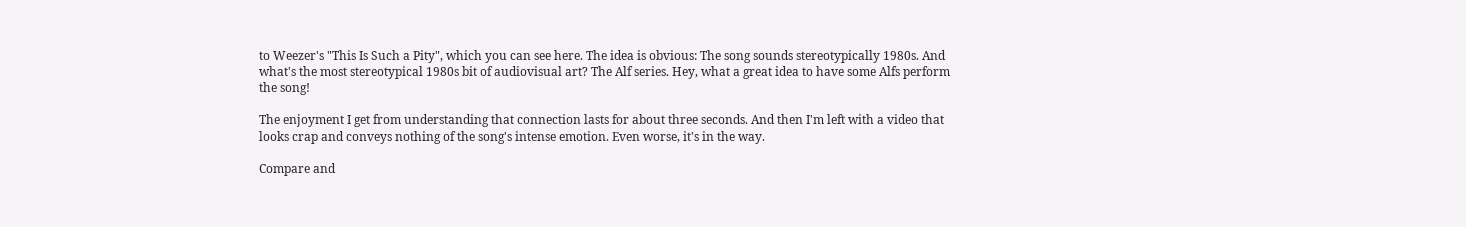to Weezer's "This Is Such a Pity", which you can see here. The idea is obvious: The song sounds stereotypically 1980s. And what's the most stereotypical 1980s bit of audiovisual art? The Alf series. Hey, what a great idea to have some Alfs perform the song!

The enjoyment I get from understanding that connection lasts for about three seconds. And then I'm left with a video that looks crap and conveys nothing of the song's intense emotion. Even worse, it's in the way.

Compare and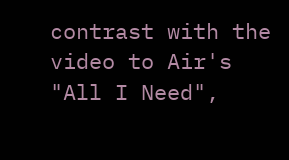contrast with the video to Air's "All I Need",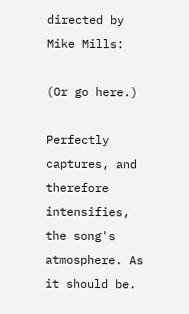directed by Mike Mills:

(Or go here.)

Perfectly captures, and therefore intensifies, the song's atmosphere. As it should be.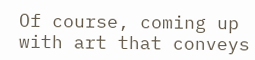Of course, coming up with art that conveys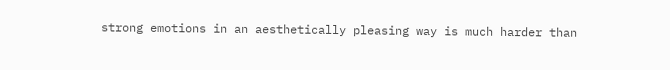strong emotions in an aesthetically pleasing way is much harder than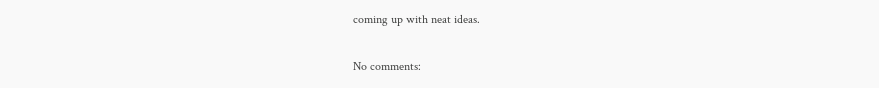coming up with neat ideas.

No comments: